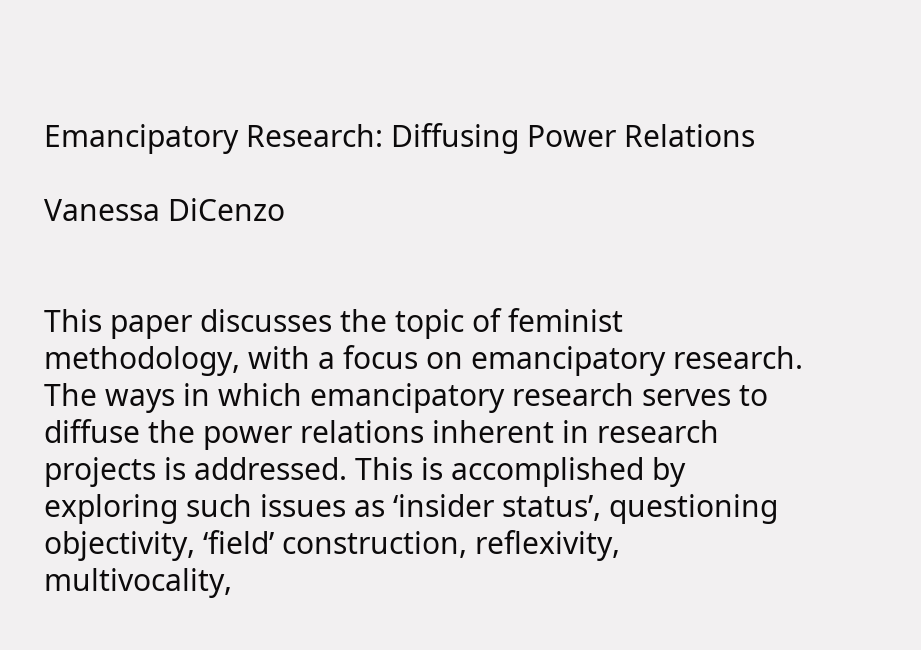Emancipatory Research: Diffusing Power Relations

Vanessa DiCenzo


This paper discusses the topic of feminist methodology, with a focus on emancipatory research. The ways in which emancipatory research serves to diffuse the power relations inherent in research projects is addressed. This is accomplished by exploring such issues as ‘insider status’, questioning objectivity, ‘field’ construction, reflexivity, multivocality,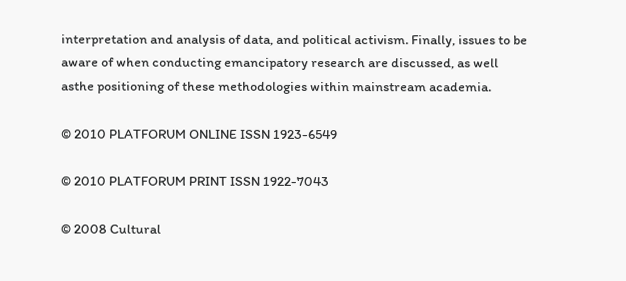interpretation and analysis of data, and political activism. Finally, issues to be aware of when conducting emancipatory research are discussed, as well asthe positioning of these methodologies within mainstream academia.

© 2010 PLATFORUM ONLINE ISSN 1923-6549

© 2010 PLATFORUM PRINT ISSN 1922-7043

© 2008 Cultural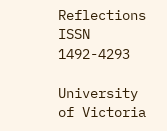Reflections ISSN 1492-4293

University of Victoria